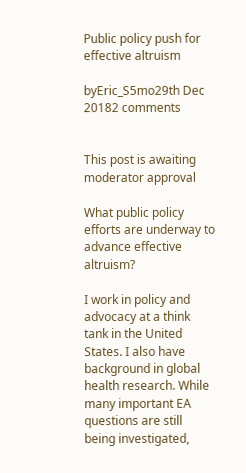Public policy push for effective altruism

byEric_S5mo29th Dec 20182 comments


This post is awaiting moderator approval

What public policy efforts are underway to advance effective altruism?

I work in policy and advocacy at a think tank in the United States. I also have background in global health research. While many important EA questions are still being investigated,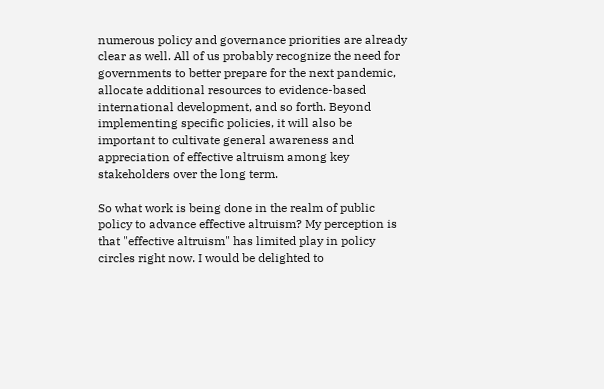numerous policy and governance priorities are already clear as well. All of us probably recognize the need for governments to better prepare for the next pandemic, allocate additional resources to evidence-based international development, and so forth. Beyond implementing specific policies, it will also be important to cultivate general awareness and appreciation of effective altruism among key stakeholders over the long term.

So what work is being done in the realm of public policy to advance effective altruism? My perception is that "effective altruism" has limited play in policy circles right now. I would be delighted to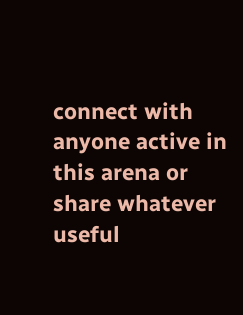connect with anyone active in this arena or share whatever useful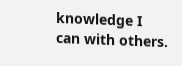knowledge I can with others.